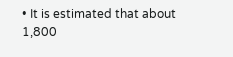• It is estimated that about 1,800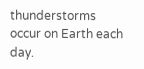thunderstorms occur on Earth each day.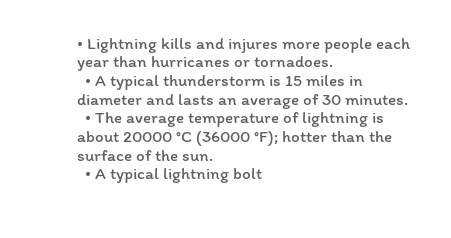• Lightning kills and injures more people each year than hurricanes or tornadoes.
  • A typical thunderstorm is 15 miles in diameter and lasts an average of 30 minutes.
  • The average temperature of lightning is about 20000 °C (36000 °F); hotter than the surface of the sun.
  • A typical lightning bolt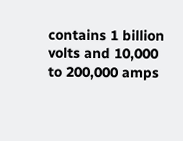contains 1 billion volts and 10,000 to 200,000 amps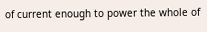of current enough to power the whole of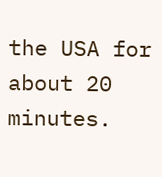the USA for about 20 minutes.